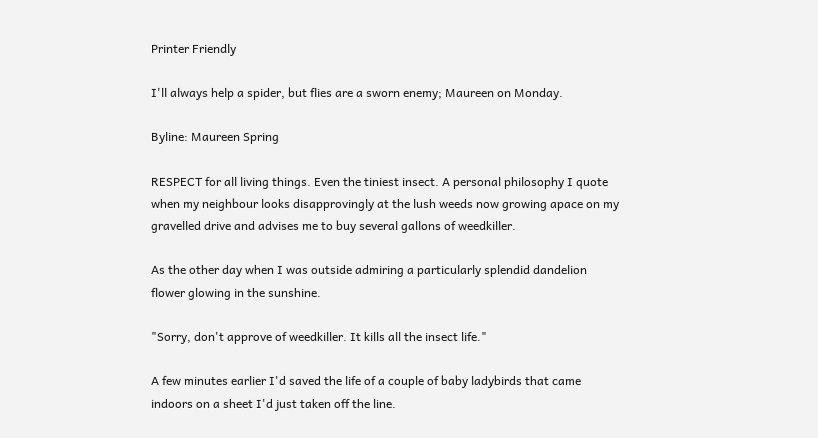Printer Friendly

I'll always help a spider, but flies are a sworn enemy; Maureen on Monday.

Byline: Maureen Spring

RESPECT for all living things. Even the tiniest insect. A personal philosophy I quote when my neighbour looks disapprovingly at the lush weeds now growing apace on my gravelled drive and advises me to buy several gallons of weedkiller.

As the other day when I was outside admiring a particularly splendid dandelion flower glowing in the sunshine.

"Sorry, don't approve of weedkiller. It kills all the insect life."

A few minutes earlier I'd saved the life of a couple of baby ladybirds that came indoors on a sheet I'd just taken off the line.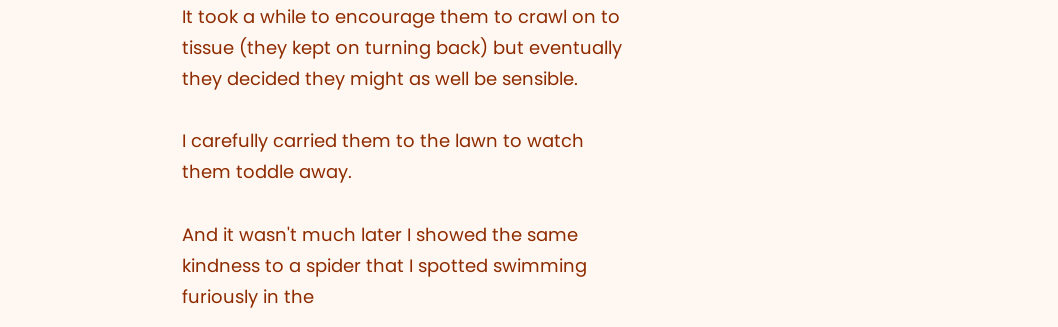It took a while to encourage them to crawl on to tissue (they kept on turning back) but eventually they decided they might as well be sensible.

I carefully carried them to the lawn to watch them toddle away.

And it wasn't much later I showed the same kindness to a spider that I spotted swimming furiously in the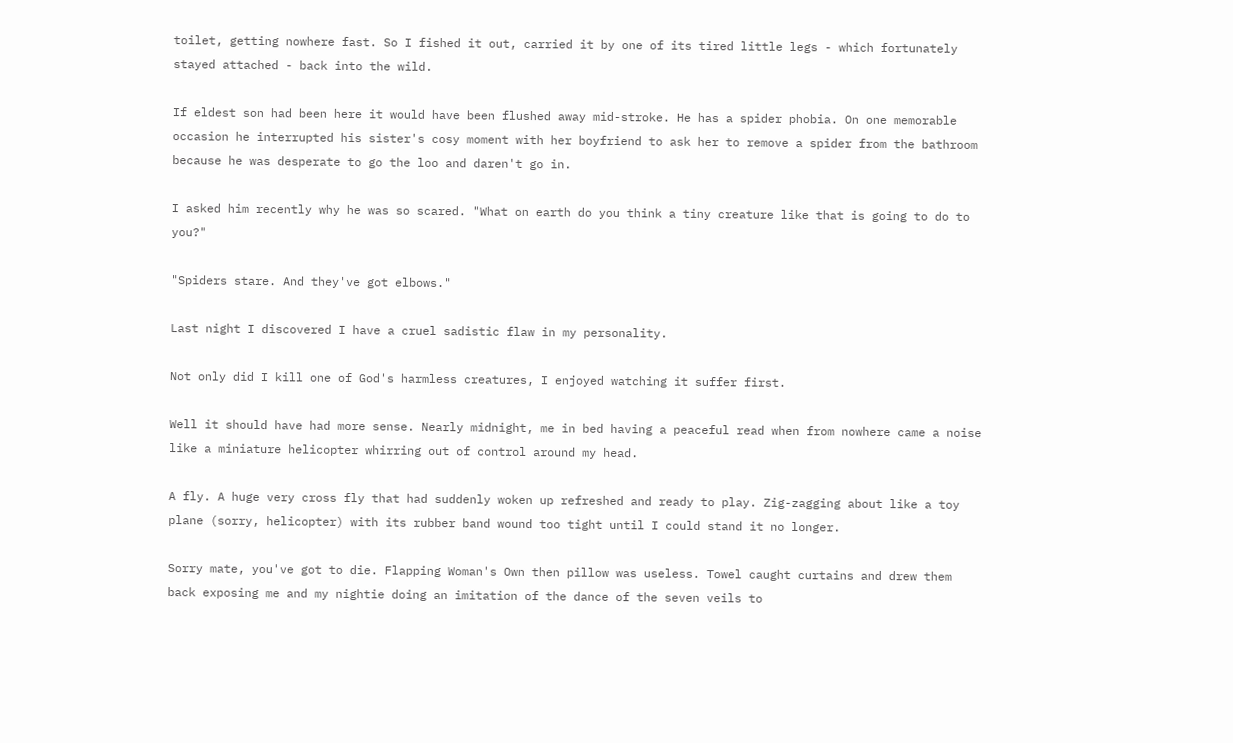toilet, getting nowhere fast. So I fished it out, carried it by one of its tired little legs - which fortunately stayed attached - back into the wild.

If eldest son had been here it would have been flushed away mid-stroke. He has a spider phobia. On one memorable occasion he interrupted his sister's cosy moment with her boyfriend to ask her to remove a spider from the bathroom because he was desperate to go the loo and daren't go in.

I asked him recently why he was so scared. "What on earth do you think a tiny creature like that is going to do to you?"

"Spiders stare. And they've got elbows."

Last night I discovered I have a cruel sadistic flaw in my personality.

Not only did I kill one of God's harmless creatures, I enjoyed watching it suffer first.

Well it should have had more sense. Nearly midnight, me in bed having a peaceful read when from nowhere came a noise like a miniature helicopter whirring out of control around my head.

A fly. A huge very cross fly that had suddenly woken up refreshed and ready to play. Zig-zagging about like a toy plane (sorry, helicopter) with its rubber band wound too tight until I could stand it no longer.

Sorry mate, you've got to die. Flapping Woman's Own then pillow was useless. Towel caught curtains and drew them back exposing me and my nightie doing an imitation of the dance of the seven veils to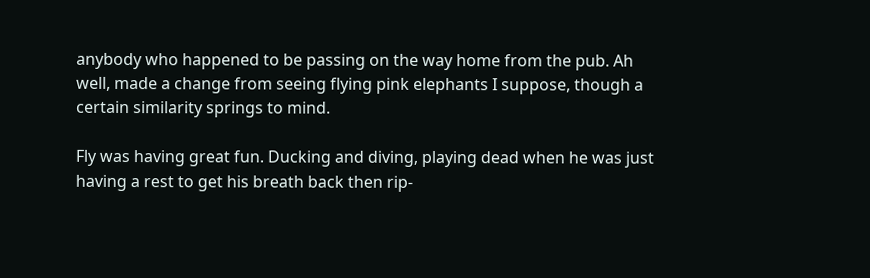anybody who happened to be passing on the way home from the pub. Ah well, made a change from seeing flying pink elephants I suppose, though a certain similarity springs to mind.

Fly was having great fun. Ducking and diving, playing dead when he was just having a rest to get his breath back then rip-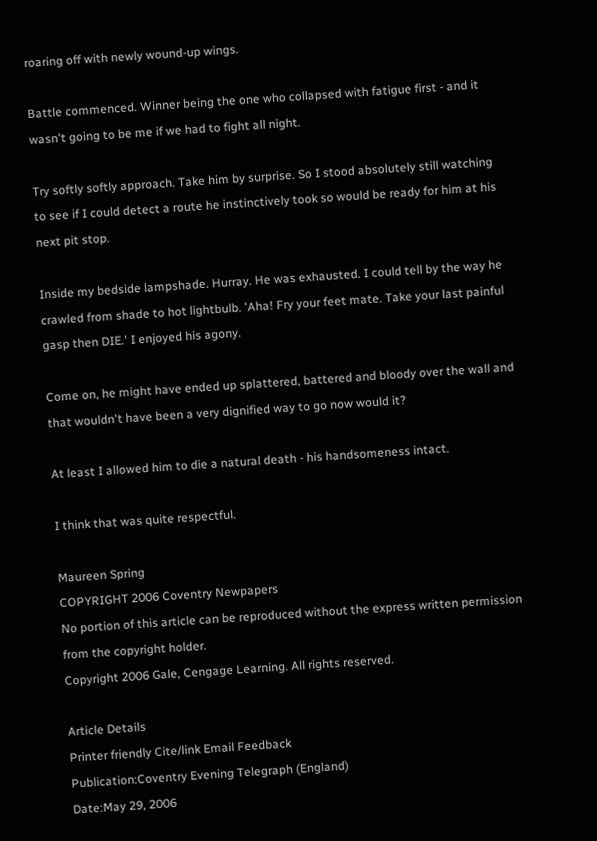roaring off with newly wound-up wings.

Battle commenced. Winner being the one who collapsed with fatigue first - and it wasn't going to be me if we had to fight all night.

Try softly softly approach. Take him by surprise. So I stood absolutely still watching to see if I could detect a route he instinctively took so would be ready for him at his next pit stop.

Inside my bedside lampshade. Hurray. He was exhausted. I could tell by the way he crawled from shade to hot lightbulb. 'Aha! Fry your feet mate. Take your last painful gasp then DIE.' I enjoyed his agony.

Come on, he might have ended up splattered, battered and bloody over the wall and that wouldn't have been a very dignified way to go now would it?

At least I allowed him to die a natural death - his handsomeness intact.

I think that was quite respectful.

Maureen Spring
COPYRIGHT 2006 Coventry Newpapers
No portion of this article can be reproduced without the express written permission from the copyright holder.
Copyright 2006 Gale, Cengage Learning. All rights reserved.

Article Details
Printer friendly Cite/link Email Feedback
Publication:Coventry Evening Telegraph (England)
Date:May 29, 2006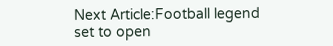Next Article:Football legend set to open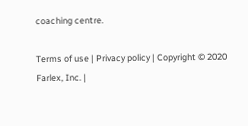coaching centre.

Terms of use | Privacy policy | Copyright © 2020 Farlex, Inc. |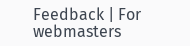Feedback | For webmasters